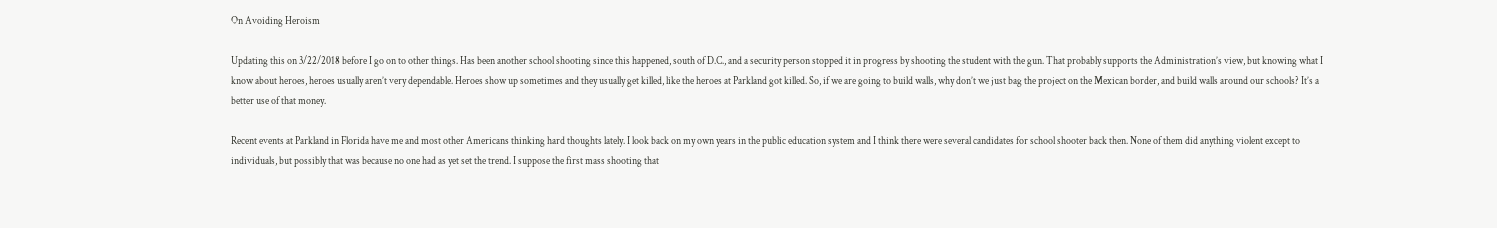On Avoiding Heroism

Updating this on 3/22/2018 before I go on to other things. Has been another school shooting since this happened, south of D.C., and a security person stopped it in progress by shooting the student with the gun. That probably supports the Administration’s view, but knowing what I know about heroes, heroes usually aren’t very dependable. Heroes show up sometimes and they usually get killed, like the heroes at Parkland got killed. So, if we are going to build walls, why don’t we just bag the project on the Mexican border, and build walls around our schools? It’s a better use of that money.

Recent events at Parkland in Florida have me and most other Americans thinking hard thoughts lately. I look back on my own years in the public education system and I think there were several candidates for school shooter back then. None of them did anything violent except to individuals, but possibly that was because no one had as yet set the trend. I suppose the first mass shooting that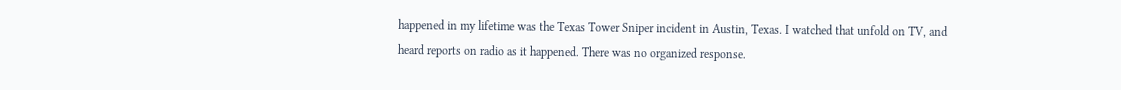happened in my lifetime was the Texas Tower Sniper incident in Austin, Texas. I watched that unfold on TV, and heard reports on radio as it happened. There was no organized response.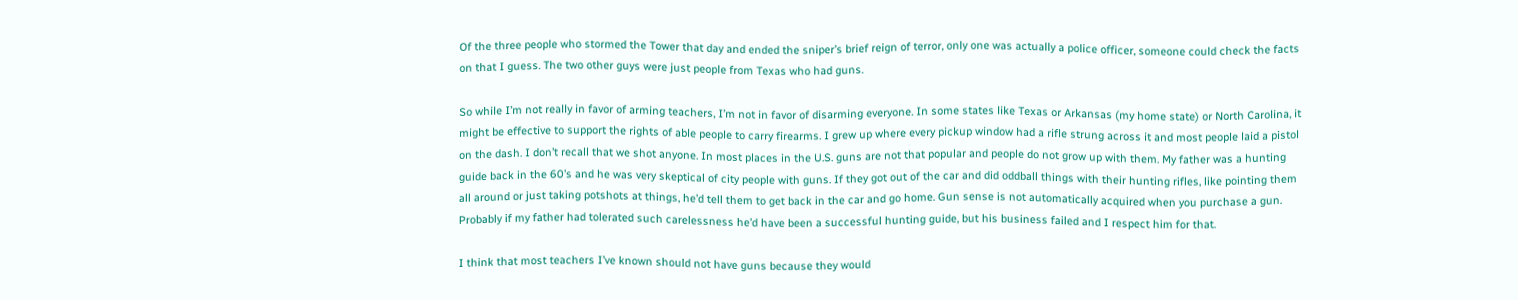Of the three people who stormed the Tower that day and ended the sniper’s brief reign of terror, only one was actually a police officer, someone could check the facts on that I guess. The two other guys were just people from Texas who had guns.

So while I’m not really in favor of arming teachers, I’m not in favor of disarming everyone. In some states like Texas or Arkansas (my home state) or North Carolina, it might be effective to support the rights of able people to carry firearms. I grew up where every pickup window had a rifle strung across it and most people laid a pistol on the dash. I don’t recall that we shot anyone. In most places in the U.S. guns are not that popular and people do not grow up with them. My father was a hunting guide back in the 60’s and he was very skeptical of city people with guns. If they got out of the car and did oddball things with their hunting rifles, like pointing them all around or just taking potshots at things, he’d tell them to get back in the car and go home. Gun sense is not automatically acquired when you purchase a gun. Probably if my father had tolerated such carelessness he’d have been a successful hunting guide, but his business failed and I respect him for that.

I think that most teachers I’ve known should not have guns because they would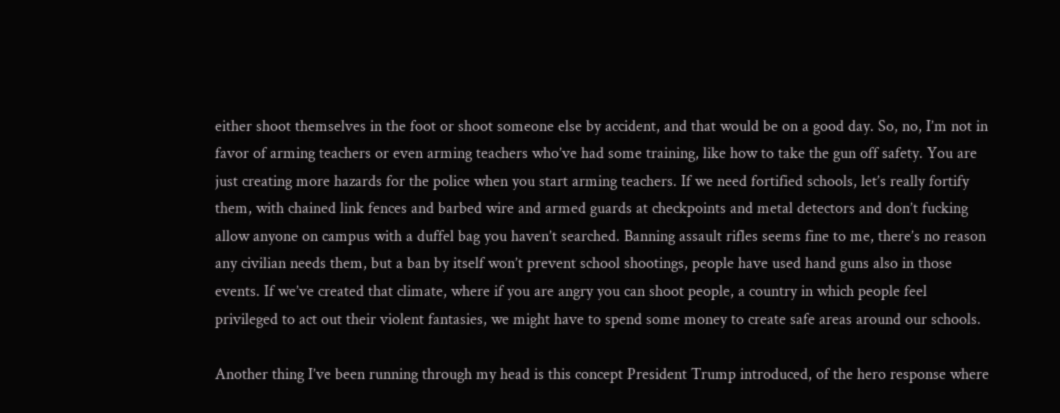either shoot themselves in the foot or shoot someone else by accident, and that would be on a good day. So, no, I’m not in favor of arming teachers or even arming teachers who’ve had some training, like how to take the gun off safety. You are just creating more hazards for the police when you start arming teachers. If we need fortified schools, let’s really fortify them, with chained link fences and barbed wire and armed guards at checkpoints and metal detectors and don’t fucking allow anyone on campus with a duffel bag you haven’t searched. Banning assault rifles seems fine to me, there’s no reason any civilian needs them, but a ban by itself won’t prevent school shootings, people have used hand guns also in those events. If we’ve created that climate, where if you are angry you can shoot people, a country in which people feel privileged to act out their violent fantasies, we might have to spend some money to create safe areas around our schools.

Another thing I’ve been running through my head is this concept President Trump introduced, of the hero response where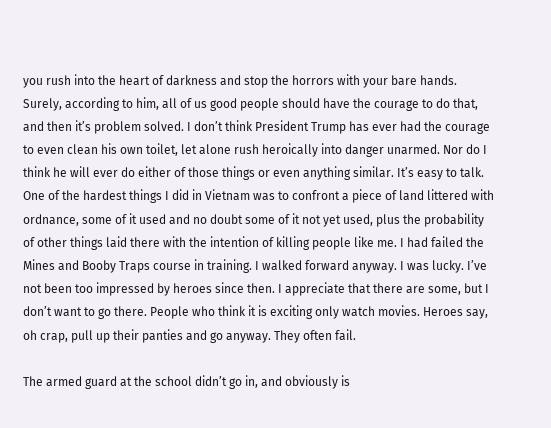you rush into the heart of darkness and stop the horrors with your bare hands. Surely, according to him, all of us good people should have the courage to do that, and then it’s problem solved. I don’t think President Trump has ever had the courage to even clean his own toilet, let alone rush heroically into danger unarmed. Nor do I think he will ever do either of those things or even anything similar. It’s easy to talk. One of the hardest things I did in Vietnam was to confront a piece of land littered with ordnance, some of it used and no doubt some of it not yet used, plus the probability of other things laid there with the intention of killing people like me. I had failed the Mines and Booby Traps course in training. I walked forward anyway. I was lucky. I’ve not been too impressed by heroes since then. I appreciate that there are some, but I don’t want to go there. People who think it is exciting only watch movies. Heroes say, oh crap, pull up their panties and go anyway. They often fail.

The armed guard at the school didn’t go in, and obviously is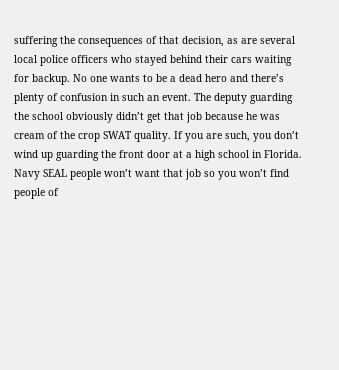suffering the consequences of that decision, as are several local police officers who stayed behind their cars waiting for backup. No one wants to be a dead hero and there’s plenty of confusion in such an event. The deputy guarding the school obviously didn’t get that job because he was cream of the crop SWAT quality. If you are such, you don’t wind up guarding the front door at a high school in Florida. Navy SEAL people won’t want that job so you won’t find people of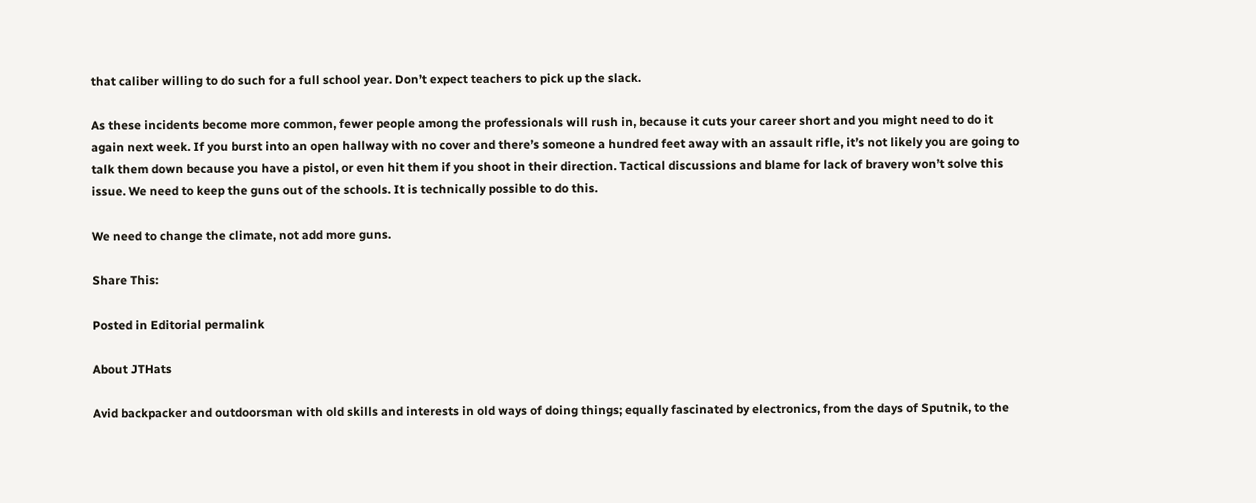that caliber willing to do such for a full school year. Don’t expect teachers to pick up the slack.

As these incidents become more common, fewer people among the professionals will rush in, because it cuts your career short and you might need to do it again next week. If you burst into an open hallway with no cover and there’s someone a hundred feet away with an assault rifle, it’s not likely you are going to talk them down because you have a pistol, or even hit them if you shoot in their direction. Tactical discussions and blame for lack of bravery won’t solve this issue. We need to keep the guns out of the schools. It is technically possible to do this.

We need to change the climate, not add more guns.

Share This:

Posted in Editorial permalink

About JTHats

Avid backpacker and outdoorsman with old skills and interests in old ways of doing things; equally fascinated by electronics, from the days of Sputnik, to the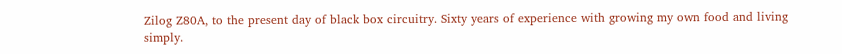Zilog Z80A, to the present day of black box circuitry. Sixty years of experience with growing my own food and living simply.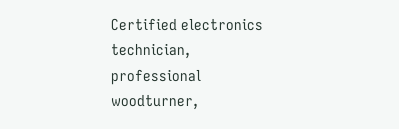Certified electronics technician, professional woodturner,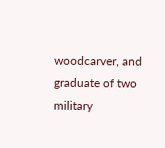woodcarver, and graduate of two military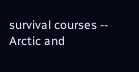survival courses -- Arctic and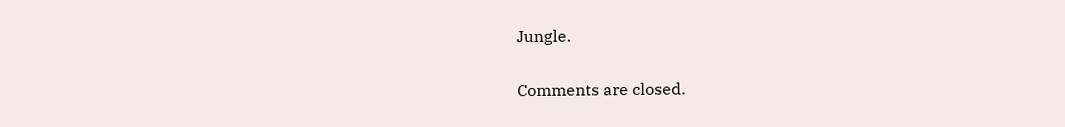Jungle.

Comments are closed.